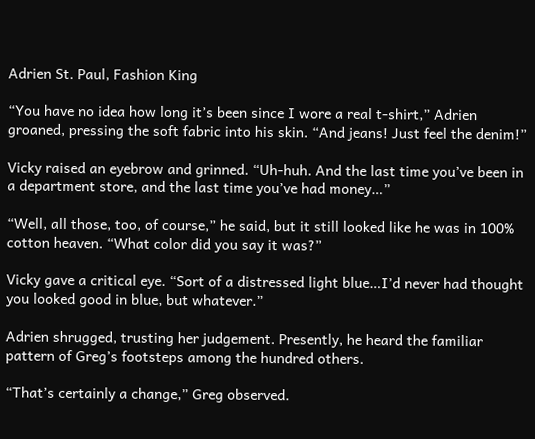Adrien St. Paul, Fashion King

“You have no idea how long it’s been since I wore a real t-shirt,” Adrien groaned, pressing the soft fabric into his skin. “And jeans! Just feel the denim!”

Vicky raised an eyebrow and grinned. “Uh-huh. And the last time you’ve been in a department store, and the last time you’ve had money…”

“Well, all those, too, of course,” he said, but it still looked like he was in 100% cotton heaven. “What color did you say it was?”

Vicky gave a critical eye. “Sort of a distressed light blue…I’d never had thought you looked good in blue, but whatever.”

Adrien shrugged, trusting her judgement. Presently, he heard the familiar pattern of Greg’s footsteps among the hundred others.

“That’s certainly a change,” Greg observed.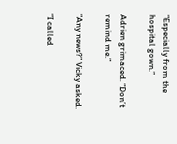“Especially from the hospital gown.”

Adrien grimaced. “Don’t remind me.”

“Any news?” Vicky asked.

“I called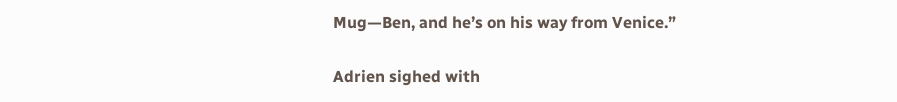Mug—Ben, and he’s on his way from Venice.”

Adrien sighed with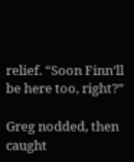relief. “Soon Finn’ll be here too, right?”

Greg nodded, then caught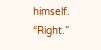himself. “Right.”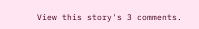View this story's 3 comments.